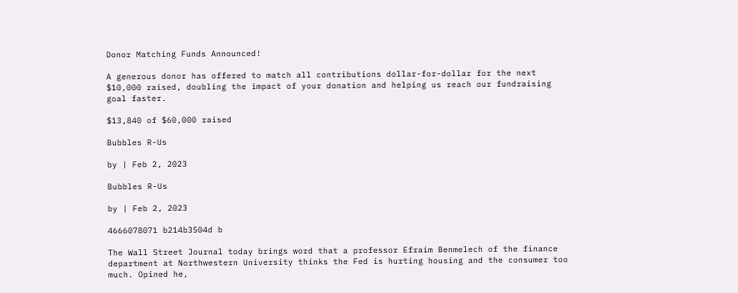Donor Matching Funds Announced!

A generous donor has offered to match all contributions dollar-for-dollar for the next $10,000 raised, doubling the impact of your donation and helping us reach our fundraising goal faster.

$13,840 of $60,000 raised

Bubbles R-Us

by | Feb 2, 2023

Bubbles R-Us

by | Feb 2, 2023

4666078071 b214b3504d b

The Wall Street Journal today brings word that a professor Efraim Benmelech of the finance department at Northwestern University thinks the Fed is hurting housing and the consumer too much. Opined he,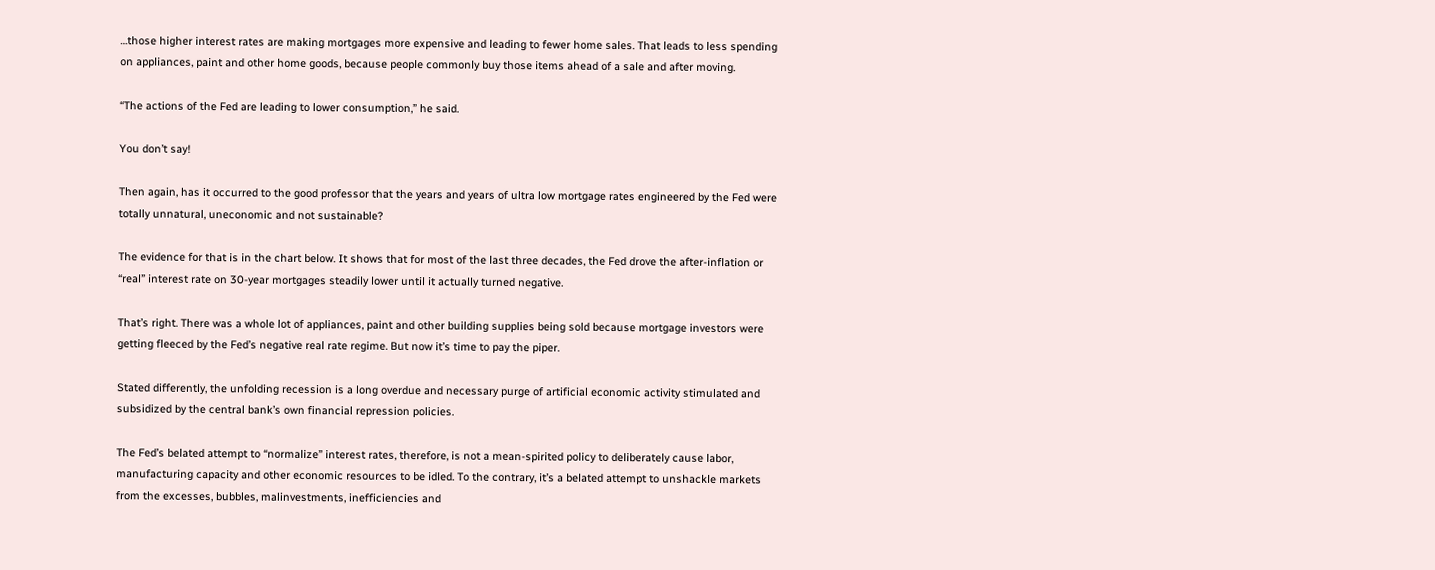…those higher interest rates are making mortgages more expensive and leading to fewer home sales. That leads to less spending on appliances, paint and other home goods, because people commonly buy those items ahead of a sale and after moving.

“The actions of the Fed are leading to lower consumption,” he said.

You don’t say!

Then again, has it occurred to the good professor that the years and years of ultra low mortgage rates engineered by the Fed were totally unnatural, uneconomic and not sustainable?

The evidence for that is in the chart below. It shows that for most of the last three decades, the Fed drove the after-inflation or “real” interest rate on 30-year mortgages steadily lower until it actually turned negative.

That’s right. There was a whole lot of appliances, paint and other building supplies being sold because mortgage investors were getting fleeced by the Fed’s negative real rate regime. But now it’s time to pay the piper.

Stated differently, the unfolding recession is a long overdue and necessary purge of artificial economic activity stimulated and subsidized by the central bank’s own financial repression policies.

The Fed’s belated attempt to “normalize” interest rates, therefore, is not a mean-spirited policy to deliberately cause labor, manufacturing capacity and other economic resources to be idled. To the contrary, it’s a belated attempt to unshackle markets from the excesses, bubbles, malinvestments, inefficiencies and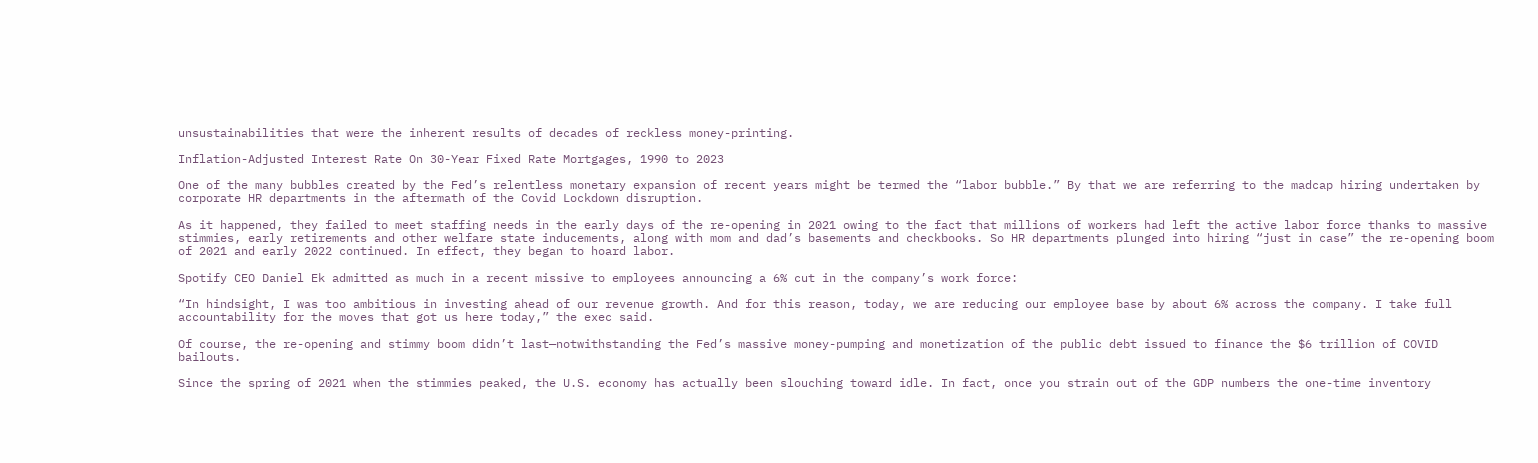unsustainabilities that were the inherent results of decades of reckless money-printing.

Inflation-Adjusted Interest Rate On 30-Year Fixed Rate Mortgages, 1990 to 2023

One of the many bubbles created by the Fed’s relentless monetary expansion of recent years might be termed the “labor bubble.” By that we are referring to the madcap hiring undertaken by corporate HR departments in the aftermath of the Covid Lockdown disruption.

As it happened, they failed to meet staffing needs in the early days of the re-opening in 2021 owing to the fact that millions of workers had left the active labor force thanks to massive stimmies, early retirements and other welfare state inducements, along with mom and dad’s basements and checkbooks. So HR departments plunged into hiring “just in case” the re-opening boom of 2021 and early 2022 continued. In effect, they began to hoard labor.

Spotify CEO Daniel Ek admitted as much in a recent missive to employees announcing a 6% cut in the company’s work force:

“In hindsight, I was too ambitious in investing ahead of our revenue growth. And for this reason, today, we are reducing our employee base by about 6% across the company. I take full accountability for the moves that got us here today,” the exec said.

Of course, the re-opening and stimmy boom didn’t last—notwithstanding the Fed’s massive money-pumping and monetization of the public debt issued to finance the $6 trillion of COVID bailouts.

Since the spring of 2021 when the stimmies peaked, the U.S. economy has actually been slouching toward idle. In fact, once you strain out of the GDP numbers the one-time inventory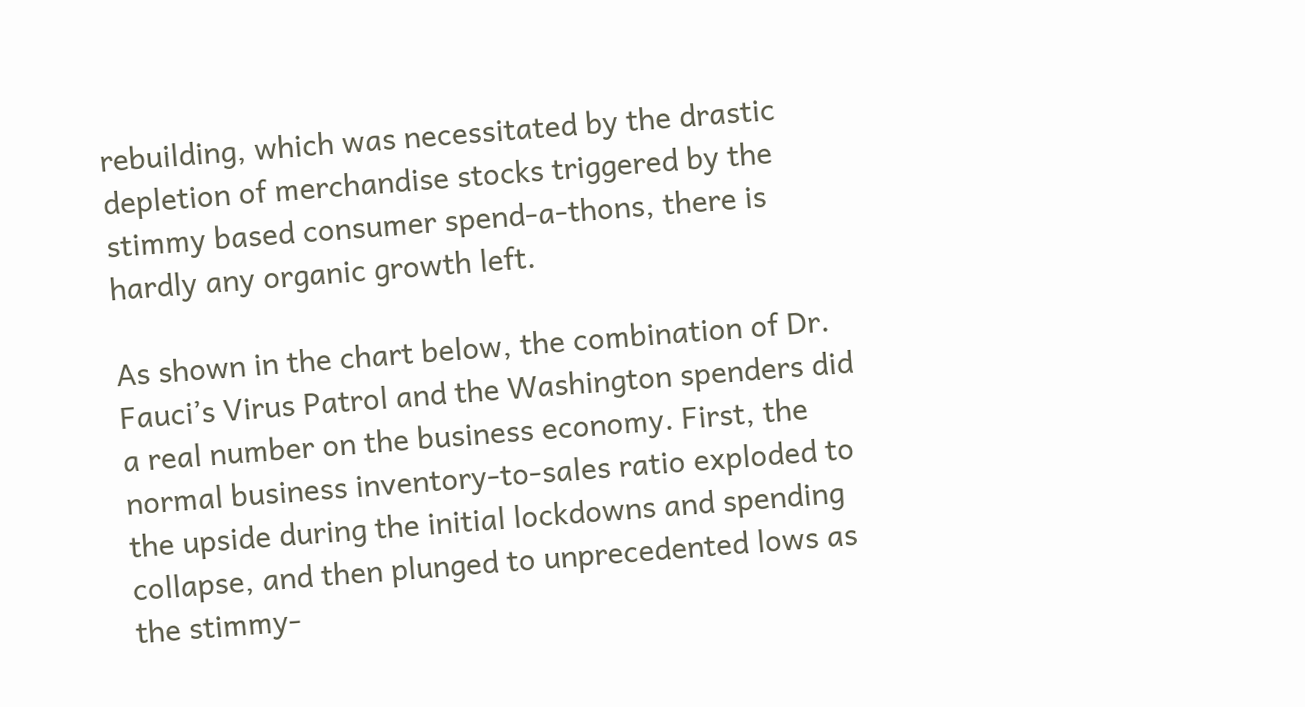rebuilding, which was necessitated by the drastic depletion of merchandise stocks triggered by the stimmy based consumer spend-a-thons, there is hardly any organic growth left.

As shown in the chart below, the combination of Dr. Fauci’s Virus Patrol and the Washington spenders did a real number on the business economy. First, the normal business inventory-to-sales ratio exploded to the upside during the initial lockdowns and spending collapse, and then plunged to unprecedented lows as the stimmy-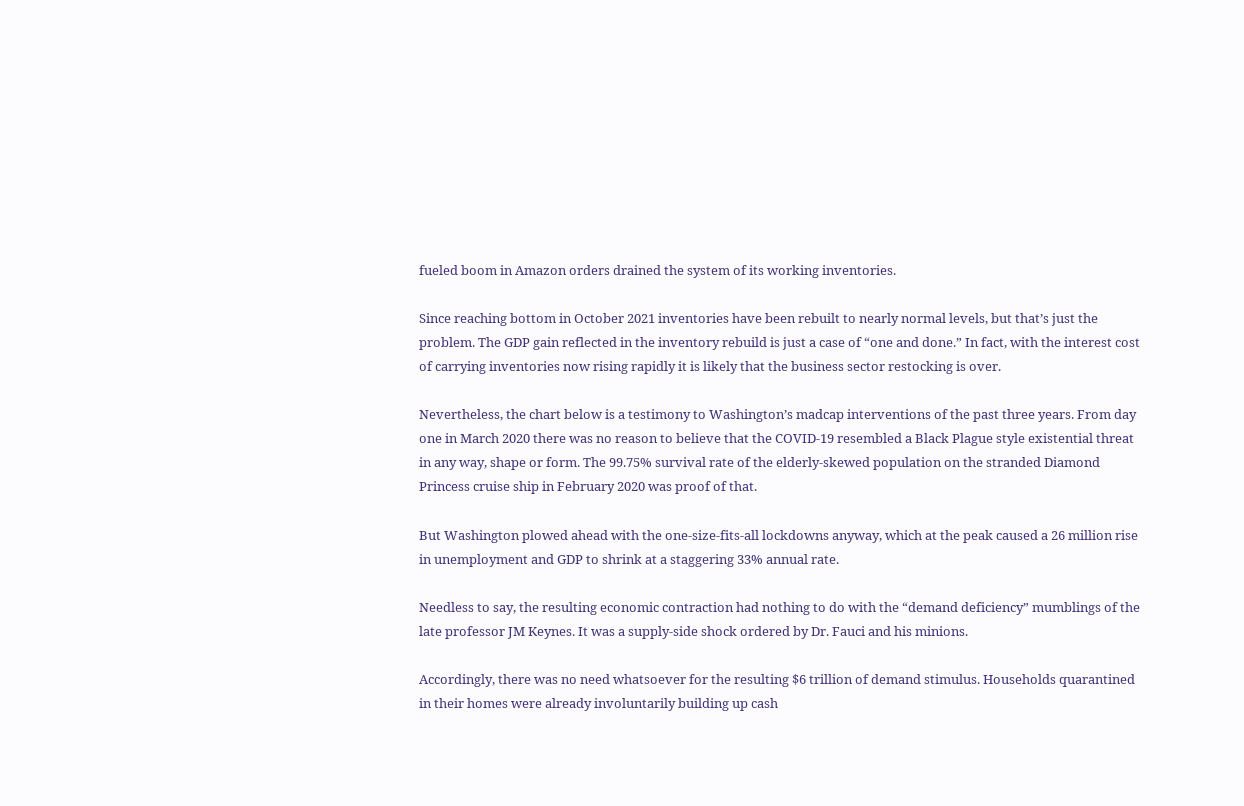fueled boom in Amazon orders drained the system of its working inventories.

Since reaching bottom in October 2021 inventories have been rebuilt to nearly normal levels, but that’s just the problem. The GDP gain reflected in the inventory rebuild is just a case of “one and done.” In fact, with the interest cost of carrying inventories now rising rapidly it is likely that the business sector restocking is over.

Nevertheless, the chart below is a testimony to Washington’s madcap interventions of the past three years. From day one in March 2020 there was no reason to believe that the COVID-19 resembled a Black Plague style existential threat in any way, shape or form. The 99.75% survival rate of the elderly-skewed population on the stranded Diamond Princess cruise ship in February 2020 was proof of that.

But Washington plowed ahead with the one-size-fits-all lockdowns anyway, which at the peak caused a 26 million rise in unemployment and GDP to shrink at a staggering 33% annual rate.

Needless to say, the resulting economic contraction had nothing to do with the “demand deficiency” mumblings of the late professor JM Keynes. It was a supply-side shock ordered by Dr. Fauci and his minions.

Accordingly, there was no need whatsoever for the resulting $6 trillion of demand stimulus. Households quarantined in their homes were already involuntarily building up cash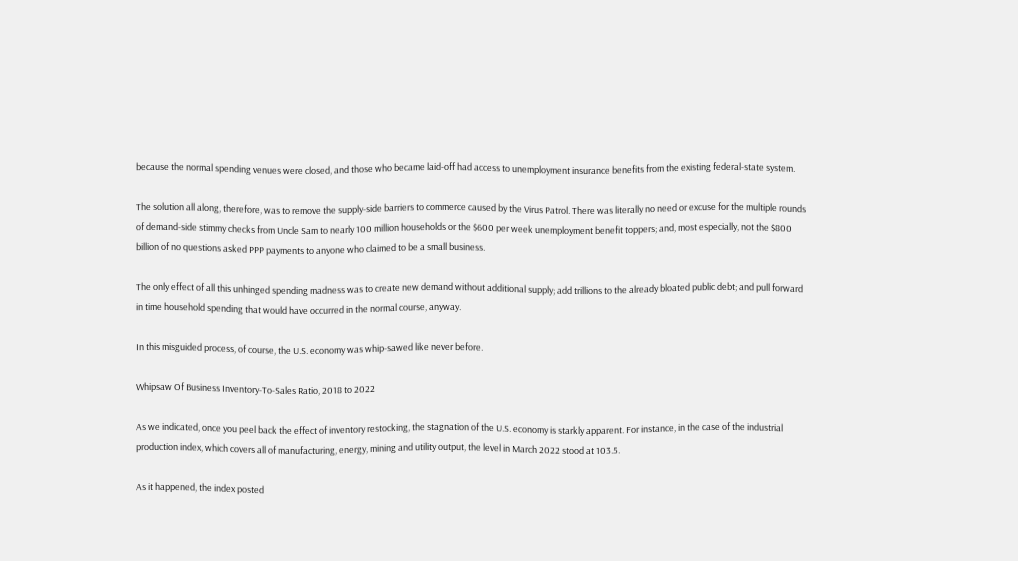because the normal spending venues were closed, and those who became laid-off had access to unemployment insurance benefits from the existing federal-state system.

The solution all along, therefore, was to remove the supply-side barriers to commerce caused by the Virus Patrol. There was literally no need or excuse for the multiple rounds of demand-side stimmy checks from Uncle Sam to nearly 100 million households or the $600 per week unemployment benefit toppers; and, most especially, not the $800 billion of no questions asked PPP payments to anyone who claimed to be a small business.

The only effect of all this unhinged spending madness was to create new demand without additional supply; add trillions to the already bloated public debt; and pull forward in time household spending that would have occurred in the normal course, anyway.

In this misguided process, of course, the U.S. economy was whip-sawed like never before.

Whipsaw Of Business Inventory-To-Sales Ratio, 2018 to 2022

As we indicated, once you peel back the effect of inventory restocking, the stagnation of the U.S. economy is starkly apparent. For instance, in the case of the industrial production index, which covers all of manufacturing, energy, mining and utility output, the level in March 2022 stood at 103.5.

As it happened, the index posted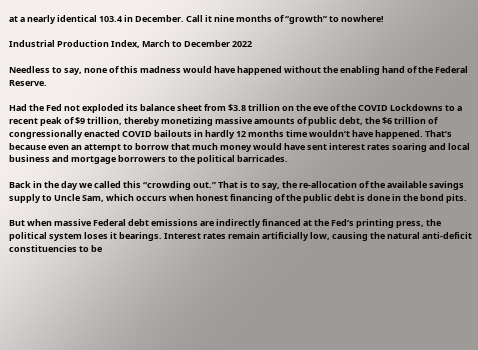at a nearly identical 103.4 in December. Call it nine months of “growth” to nowhere!

Industrial Production Index, March to December 2022

Needless to say, none of this madness would have happened without the enabling hand of the Federal Reserve.

Had the Fed not exploded its balance sheet from $3.8 trillion on the eve of the COVID Lockdowns to a recent peak of $9 trillion, thereby monetizing massive amounts of public debt, the $6 trillion of congressionally enacted COVID bailouts in hardly 12 months time wouldn’t have happened. That’s because even an attempt to borrow that much money would have sent interest rates soaring and local business and mortgage borrowers to the political barricades.

Back in the day we called this “crowding out.” That is to say, the re-allocation of the available savings supply to Uncle Sam, which occurs when honest financing of the public debt is done in the bond pits.

But when massive Federal debt emissions are indirectly financed at the Fed’s printing press, the political system loses it bearings. Interest rates remain artificially low, causing the natural anti-deficit constituencies to be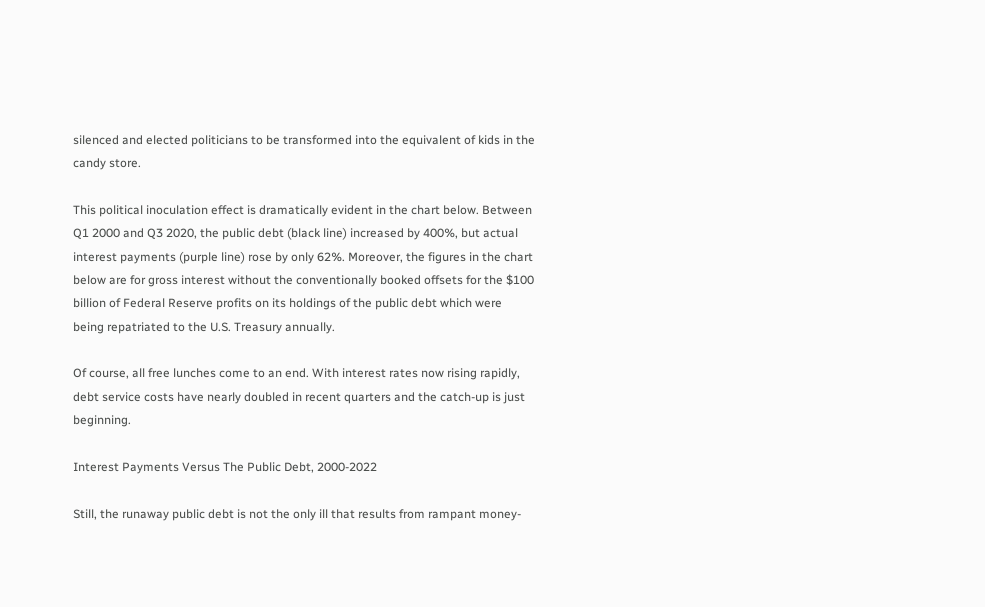silenced and elected politicians to be transformed into the equivalent of kids in the candy store.

This political inoculation effect is dramatically evident in the chart below. Between Q1 2000 and Q3 2020, the public debt (black line) increased by 400%, but actual interest payments (purple line) rose by only 62%. Moreover, the figures in the chart below are for gross interest without the conventionally booked offsets for the $100 billion of Federal Reserve profits on its holdings of the public debt which were being repatriated to the U.S. Treasury annually.

Of course, all free lunches come to an end. With interest rates now rising rapidly, debt service costs have nearly doubled in recent quarters and the catch-up is just beginning.

Interest Payments Versus The Public Debt, 2000-2022

Still, the runaway public debt is not the only ill that results from rampant money-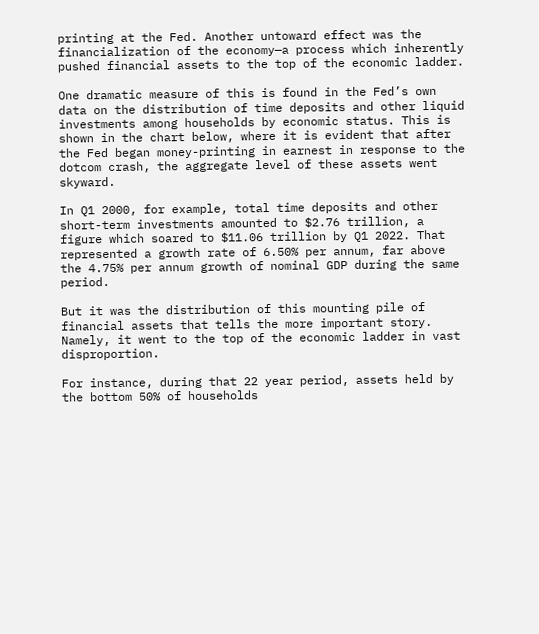printing at the Fed. Another untoward effect was the financialization of the economy—a process which inherently pushed financial assets to the top of the economic ladder.

One dramatic measure of this is found in the Fed’s own data on the distribution of time deposits and other liquid investments among households by economic status. This is shown in the chart below, where it is evident that after the Fed began money-printing in earnest in response to the dotcom crash, the aggregate level of these assets went skyward.

In Q1 2000, for example, total time deposits and other short-term investments amounted to $2.76 trillion, a figure which soared to $11.06 trillion by Q1 2022. That represented a growth rate of 6.50% per annum, far above the 4.75% per annum growth of nominal GDP during the same period.

But it was the distribution of this mounting pile of financial assets that tells the more important story. Namely, it went to the top of the economic ladder in vast disproportion.

For instance, during that 22 year period, assets held by the bottom 50% of households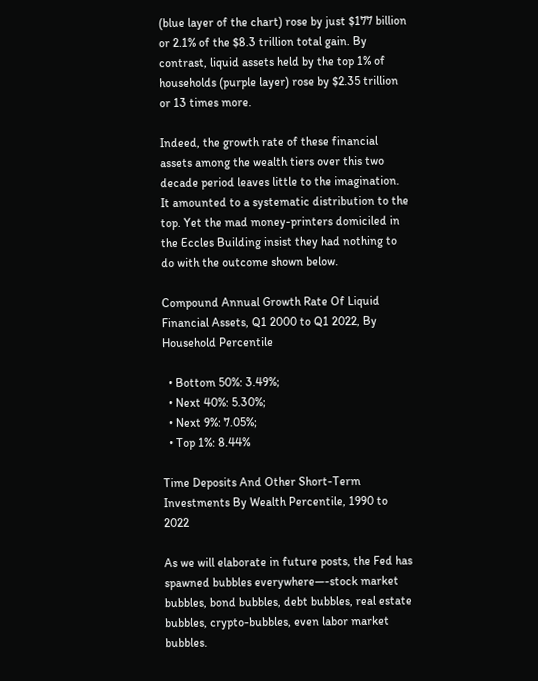(blue layer of the chart) rose by just $177 billion or 2.1% of the $8.3 trillion total gain. By contrast, liquid assets held by the top 1% of households (purple layer) rose by $2.35 trillion or 13 times more.

Indeed, the growth rate of these financial assets among the wealth tiers over this two decade period leaves little to the imagination. It amounted to a systematic distribution to the top. Yet the mad money-printers domiciled in the Eccles Building insist they had nothing to do with the outcome shown below.

Compound Annual Growth Rate Of Liquid Financial Assets, Q1 2000 to Q1 2022, By Household Percentile

  • Bottom 50%: 3.49%;
  • Next 40%: 5.30%;
  • Next 9%: 7.05%;
  • Top 1%: 8.44%

Time Deposits And Other Short-Term Investments By Wealth Percentile, 1990 to 2022

As we will elaborate in future posts, the Fed has spawned bubbles everywhere—-stock market bubbles, bond bubbles, debt bubbles, real estate bubbles, crypto-bubbles, even labor market bubbles.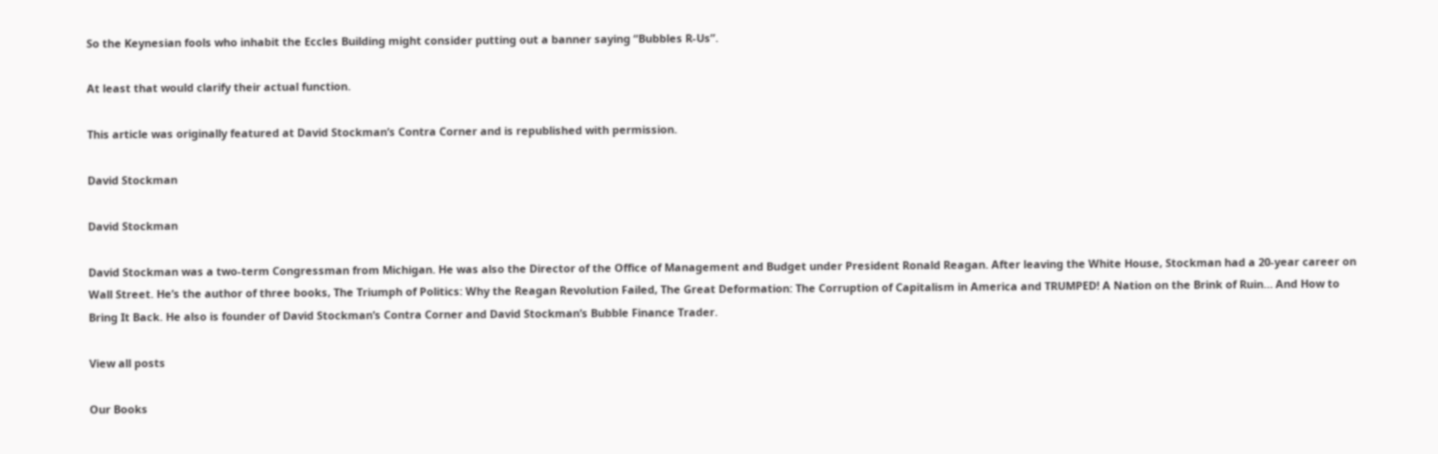So the Keynesian fools who inhabit the Eccles Building might consider putting out a banner saying “Bubbles R-Us”.

At least that would clarify their actual function.

This article was originally featured at David Stockman’s Contra Corner and is republished with permission.

David Stockman

David Stockman

David Stockman was a two-term Congressman from Michigan. He was also the Director of the Office of Management and Budget under President Ronald Reagan. After leaving the White House, Stockman had a 20-year career on Wall Street. He’s the author of three books, The Triumph of Politics: Why the Reagan Revolution Failed, The Great Deformation: The Corruption of Capitalism in America and TRUMPED! A Nation on the Brink of Ruin… And How to Bring It Back. He also is founder of David Stockman’s Contra Corner and David Stockman’s Bubble Finance Trader.

View all posts

Our Books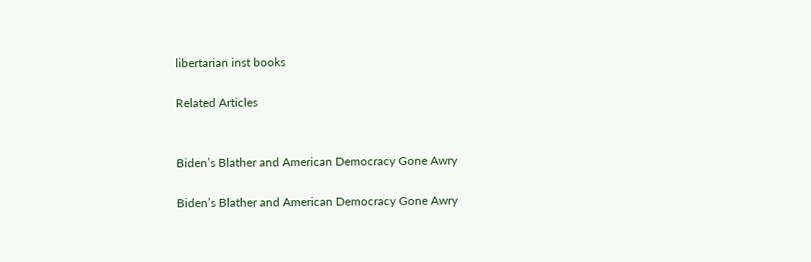libertarian inst books

Related Articles


Biden’s Blather and American Democracy Gone Awry

Biden’s Blather and American Democracy Gone Awry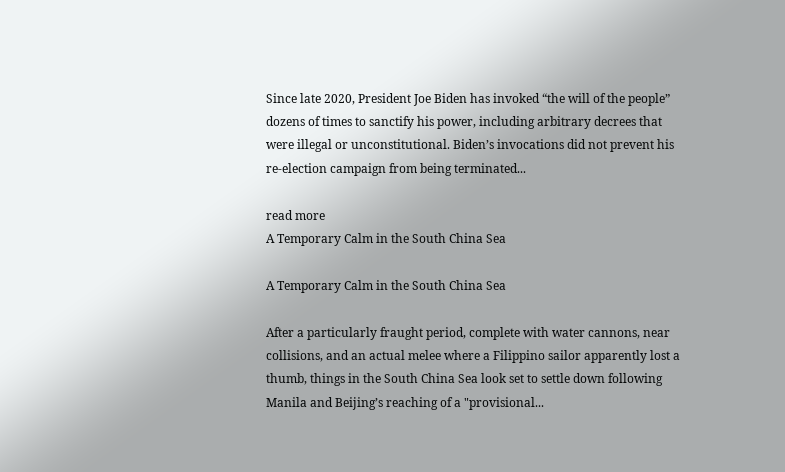Since late 2020, President Joe Biden has invoked “the will of the people” dozens of times to sanctify his power, including arbitrary decrees that were illegal or unconstitutional. Biden’s invocations did not prevent his re-election campaign from being terminated...

read more
A Temporary Calm in the South China Sea

A Temporary Calm in the South China Sea

After a particularly fraught period, complete with water cannons, near collisions, and an actual melee where a Filippino sailor apparently lost a thumb, things in the South China Sea look set to settle down following Manila and Beijing’s reaching of a "provisional...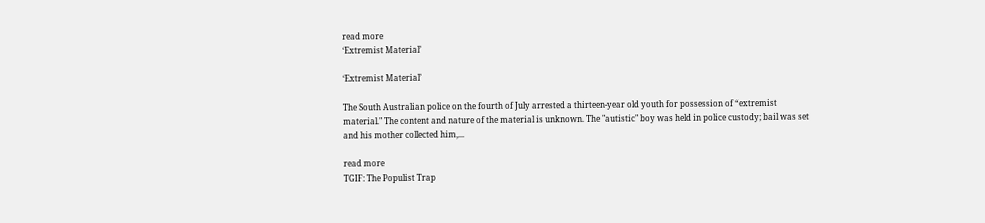read more
‘Extremist Material’

‘Extremist Material’

The South Australian police on the fourth of July arrested a thirteen-year old youth for possession of “extremist material." The content and nature of the material is unknown. The "autistic" boy was held in police custody; bail was set and his mother collected him,...

read more
TGIF: The Populist Trap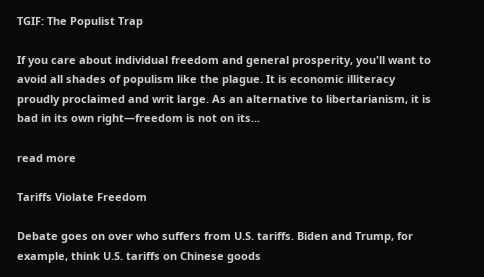TGIF: The Populist Trap

If you care about individual freedom and general prosperity, you'll want to avoid all shades of populism like the plague. It is economic illiteracy proudly proclaimed and writ large. As an alternative to libertarianism, it is bad in its own right—freedom is not on its...

read more

Tariffs Violate Freedom

Debate goes on over who suffers from U.S. tariffs. Biden and Trump, for example, think U.S. tariffs on Chinese goods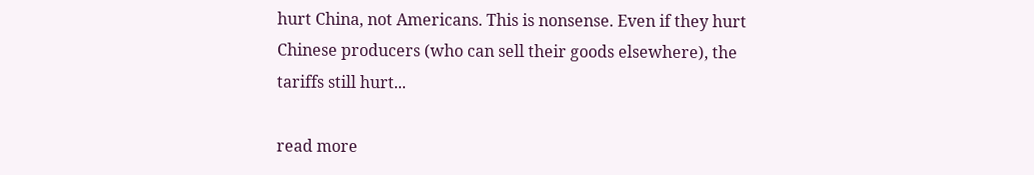hurt China, not Americans. This is nonsense. Even if they hurt Chinese producers (who can sell their goods elsewhere), the tariffs still hurt...

read more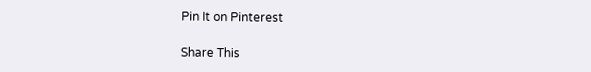Pin It on Pinterest

Share This